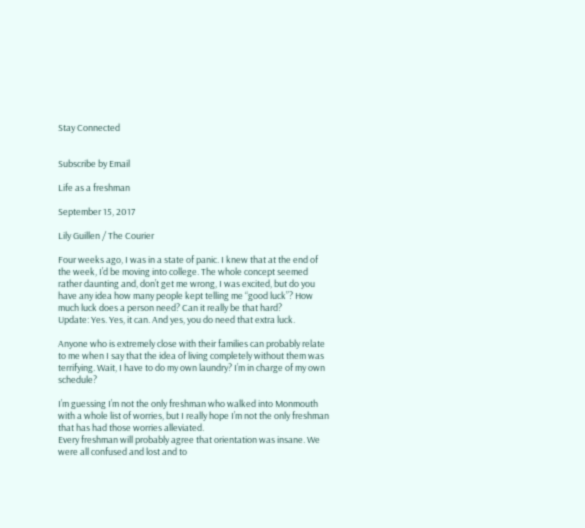Stay Connected


Subscribe by Email

Life as a freshman

September 15, 2017

Lily Guillen / The Courier

Four weeks ago, I was in a state of panic. I knew that at the end of the week, I’d be moving into college. The whole concept seemed rather daunting and, don’t get me wrong, I was excited, but do you have any idea how many people kept telling me “good luck”? How much luck does a person need? Can it really be that hard?
Update: Yes. Yes, it can. And yes, you do need that extra luck.

Anyone who is extremely close with their families can probably relate to me when I say that the idea of living completely without them was terrifying. Wait, I have to do my own laundry? I’m in charge of my own schedule?

I’m guessing I’m not the only freshman who walked into Monmouth with a whole list of worries, but I really hope I’m not the only freshman that has had those worries alleviated.
Every freshman will probably agree that orientation was insane. We were all confused and lost and to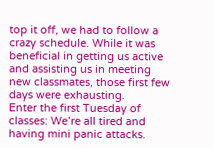top it off, we had to follow a crazy schedule. While it was beneficial in getting us active and assisting us in meeting new classmates, those first few days were exhausting.
Enter the first Tuesday of classes: We’re all tired and having mini panic attacks.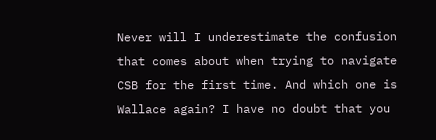Never will I underestimate the confusion that comes about when trying to navigate CSB for the first time. And which one is Wallace again? I have no doubt that you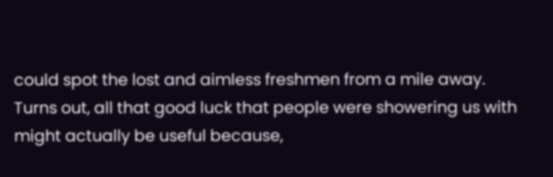could spot the lost and aimless freshmen from a mile away.
Turns out, all that good luck that people were showering us with might actually be useful because,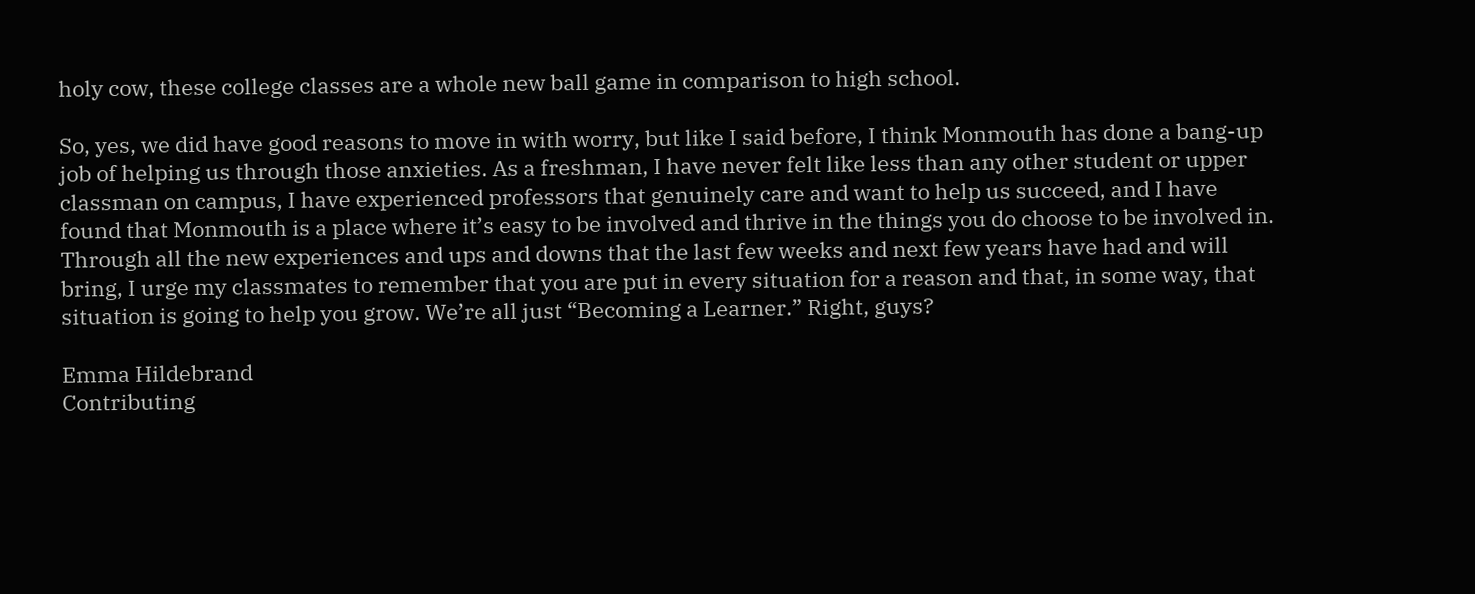holy cow, these college classes are a whole new ball game in comparison to high school.

So, yes, we did have good reasons to move in with worry, but like I said before, I think Monmouth has done a bang-up job of helping us through those anxieties. As a freshman, I have never felt like less than any other student or upper classman on campus, I have experienced professors that genuinely care and want to help us succeed, and I have found that Monmouth is a place where it’s easy to be involved and thrive in the things you do choose to be involved in.
Through all the new experiences and ups and downs that the last few weeks and next few years have had and will bring, I urge my classmates to remember that you are put in every situation for a reason and that, in some way, that situation is going to help you grow. We’re all just “Becoming a Learner.” Right, guys?

Emma Hildebrand
Contributing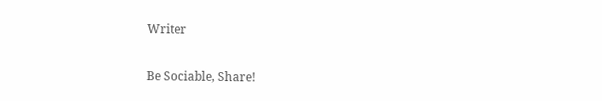Writer

Be Sociable, Share!